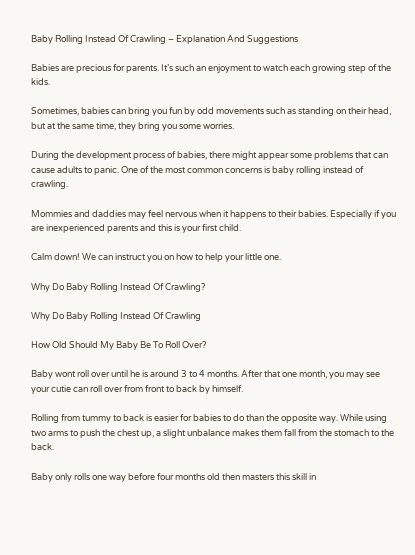Baby Rolling Instead Of Crawling – Explanation And Suggestions

Babies are precious for parents. It’s such an enjoyment to watch each growing step of the kids.

Sometimes, babies can bring you fun by odd movements such as standing on their head, but at the same time, they bring you some worries.

During the development process of babies, there might appear some problems that can cause adults to panic. One of the most common concerns is baby rolling instead of crawling.

Mommies and daddies may feel nervous when it happens to their babies. Especially if you are inexperienced parents and this is your first child.

Calm down! We can instruct you on how to help your little one.

Why Do Baby Rolling Instead Of Crawling?

Why Do Baby Rolling Instead Of Crawling

How Old Should My Baby Be To Roll Over?

Baby wont roll over until he is around 3 to 4 months. After that one month, you may see your cutie can roll over from front to back by himself.

Rolling from tummy to back is easier for babies to do than the opposite way. While using two arms to push the chest up, a slight unbalance makes them fall from the stomach to the back.

Baby only rolls one way before four months old then masters this skill in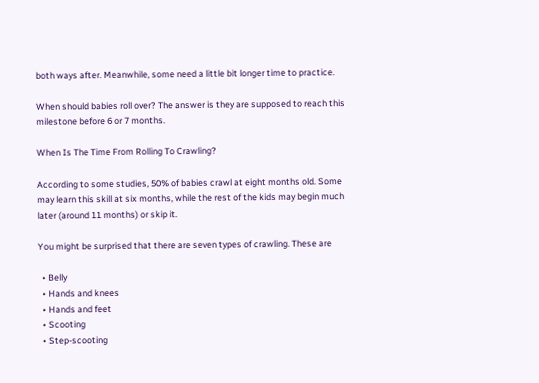both ways after. Meanwhile, some need a little bit longer time to practice.

When should babies roll over? The answer is they are supposed to reach this milestone before 6 or 7 months.

When Is The Time From Rolling To Crawling?

According to some studies, 50% of babies crawl at eight months old. Some may learn this skill at six months, while the rest of the kids may begin much later (around 11 months) or skip it.

You might be surprised that there are seven types of crawling. These are

  • Belly
  • Hands and knees
  • Hands and feet
  • Scooting
  • Step-scooting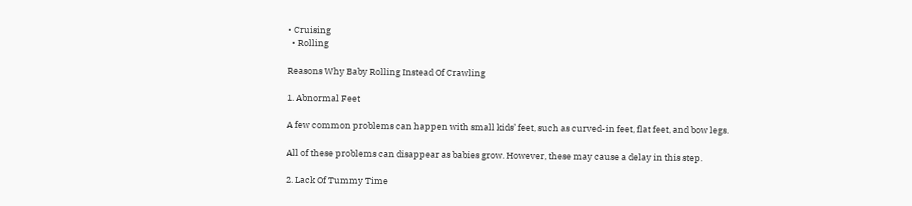• Cruising
  • Rolling

Reasons Why Baby Rolling Instead Of Crawling

1. Abnormal Feet

A few common problems can happen with small kids’ feet, such as curved-in feet, flat feet, and bow legs.

All of these problems can disappear as babies grow. However, these may cause a delay in this step.

2. Lack Of Tummy Time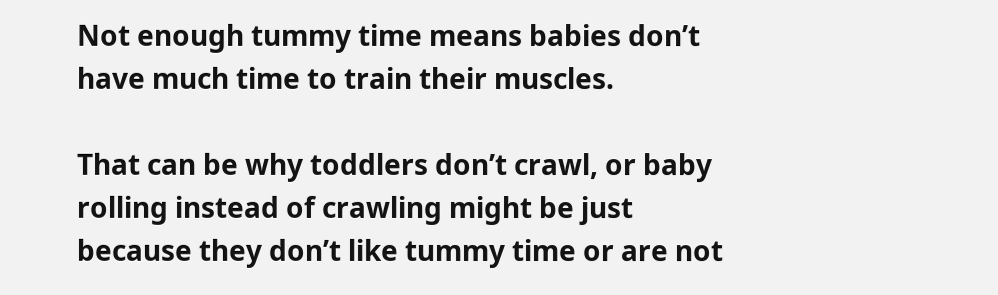Not enough tummy time means babies don’t have much time to train their muscles.

That can be why toddlers don’t crawl, or baby rolling instead of crawling might be just because they don’t like tummy time or are not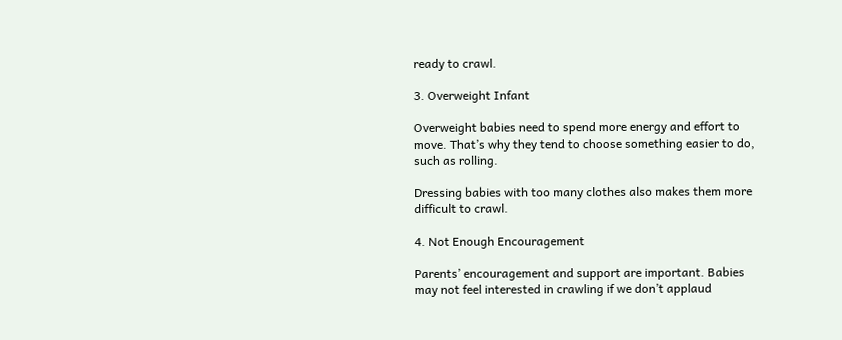ready to crawl.

3. Overweight Infant

Overweight babies need to spend more energy and effort to move. That’s why they tend to choose something easier to do, such as rolling.

Dressing babies with too many clothes also makes them more difficult to crawl.

4. Not Enough Encouragement

Parents’ encouragement and support are important. Babies may not feel interested in crawling if we don’t applaud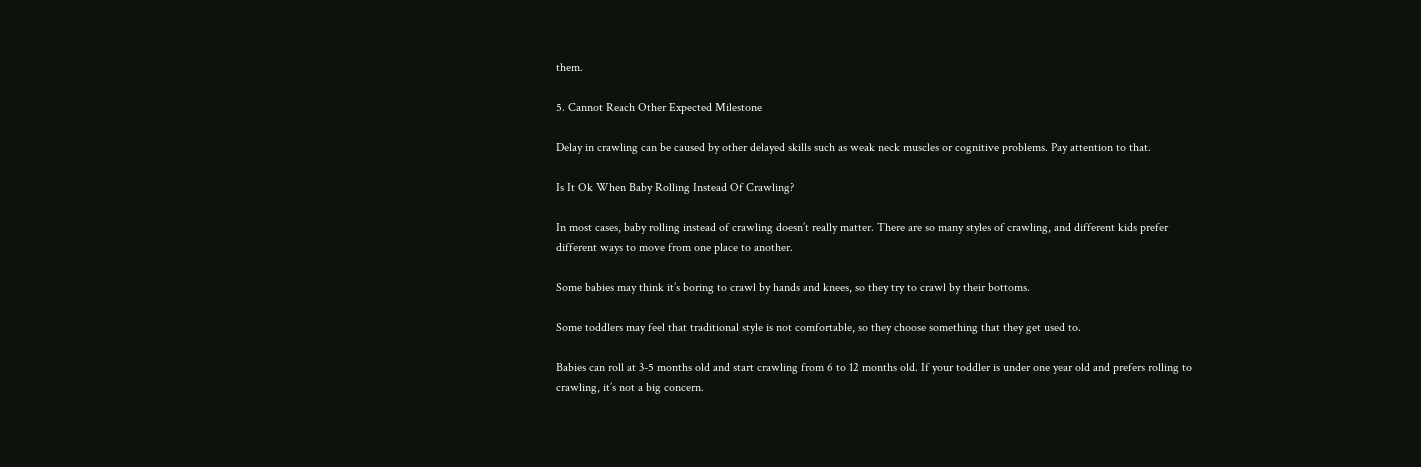them.

5. Cannot Reach Other Expected Milestone

Delay in crawling can be caused by other delayed skills such as weak neck muscles or cognitive problems. Pay attention to that.

Is It Ok When Baby Rolling Instead Of Crawling?

In most cases, baby rolling instead of crawling doesn’t really matter. There are so many styles of crawling, and different kids prefer different ways to move from one place to another.

Some babies may think it’s boring to crawl by hands and knees, so they try to crawl by their bottoms.

Some toddlers may feel that traditional style is not comfortable, so they choose something that they get used to.

Babies can roll at 3-5 months old and start crawling from 6 to 12 months old. If your toddler is under one year old and prefers rolling to crawling, it’s not a big concern.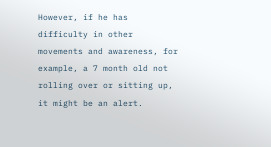However, if he has difficulty in other movements and awareness, for example, a 7 month old not rolling over or sitting up, it might be an alert.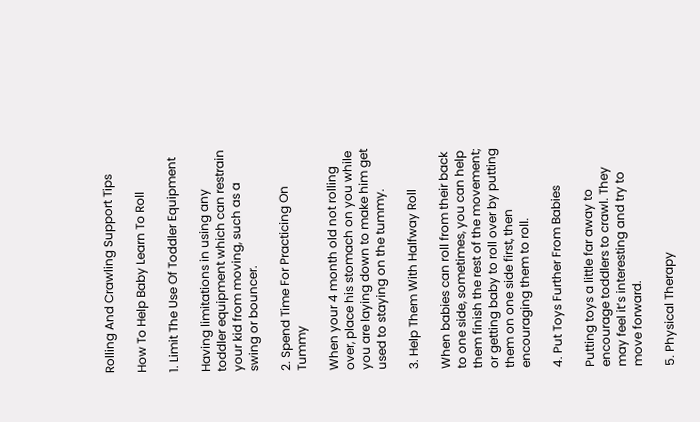Rolling And Crawling Support Tips

How To Help Baby Learn To Roll

1. Limit The Use Of Toddler Equipment

Having limitations in using any toddler equipment which can restrain your kid from moving, such as a swing or bouncer.

2. Spend Time For Practicing On Tummy

When your 4 month old not rolling over, place his stomach on you while you are laying down to make him get used to staying on the tummy.

3. Help Them With Halfway Roll

When babies can roll from their back to one side, sometimes, you can help them finish the rest of the movement; or getting baby to roll over by putting them on one side first, then encouraging them to roll.

4. Put Toys Further From Babies

Putting toys a little far away to encourage toddlers to crawl. They may feel it’s interesting and try to move forward.

5. Physical Therapy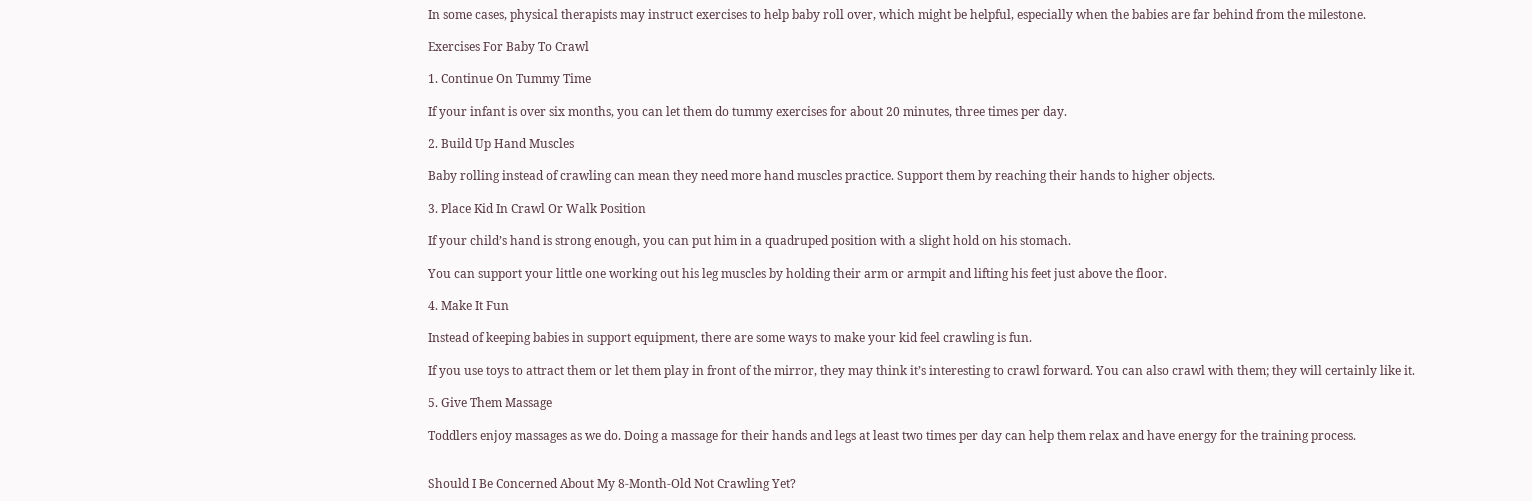In some cases, physical therapists may instruct exercises to help baby roll over, which might be helpful, especially when the babies are far behind from the milestone.

Exercises For Baby To Crawl

1. Continue On Tummy Time

If your infant is over six months, you can let them do tummy exercises for about 20 minutes, three times per day.

2. Build Up Hand Muscles

Baby rolling instead of crawling can mean they need more hand muscles practice. Support them by reaching their hands to higher objects.

3. Place Kid In Crawl Or Walk Position

If your child’s hand is strong enough, you can put him in a quadruped position with a slight hold on his stomach.

You can support your little one working out his leg muscles by holding their arm or armpit and lifting his feet just above the floor.

4. Make It Fun

Instead of keeping babies in support equipment, there are some ways to make your kid feel crawling is fun.

If you use toys to attract them or let them play in front of the mirror, they may think it’s interesting to crawl forward. You can also crawl with them; they will certainly like it.

5. Give Them Massage

Toddlers enjoy massages as we do. Doing a massage for their hands and legs at least two times per day can help them relax and have energy for the training process.


Should I Be Concerned About My 8-Month-Old Not Crawling Yet?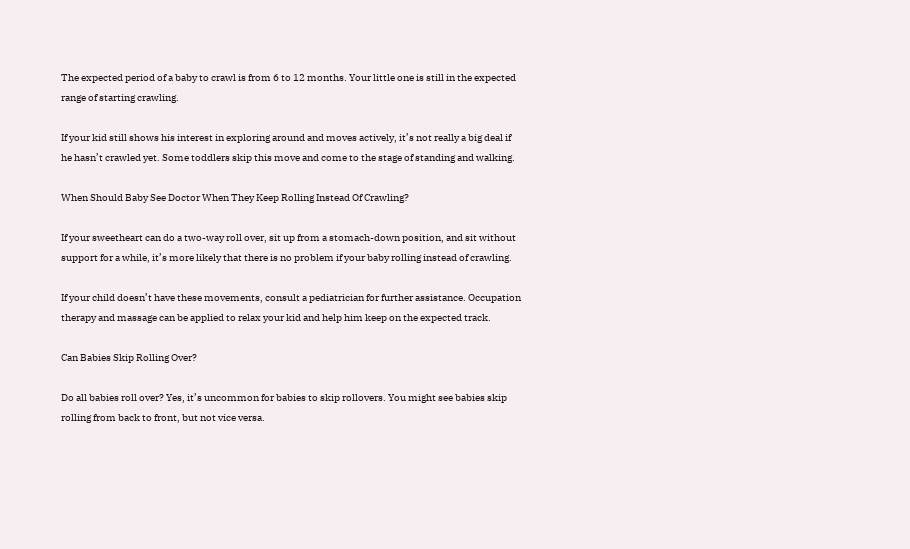The expected period of a baby to crawl is from 6 to 12 months. Your little one is still in the expected range of starting crawling.

If your kid still shows his interest in exploring around and moves actively, it’s not really a big deal if he hasn’t crawled yet. Some toddlers skip this move and come to the stage of standing and walking.

When Should Baby See Doctor When They Keep Rolling Instead Of Crawling?

If your sweetheart can do a two-way roll over, sit up from a stomach-down position, and sit without support for a while, it’s more likely that there is no problem if your baby rolling instead of crawling.

If your child doesn’t have these movements, consult a pediatrician for further assistance. Occupation therapy and massage can be applied to relax your kid and help him keep on the expected track.

Can Babies Skip Rolling Over?

Do all babies roll over? Yes, it’s uncommon for babies to skip rollovers. You might see babies skip rolling from back to front, but not vice versa.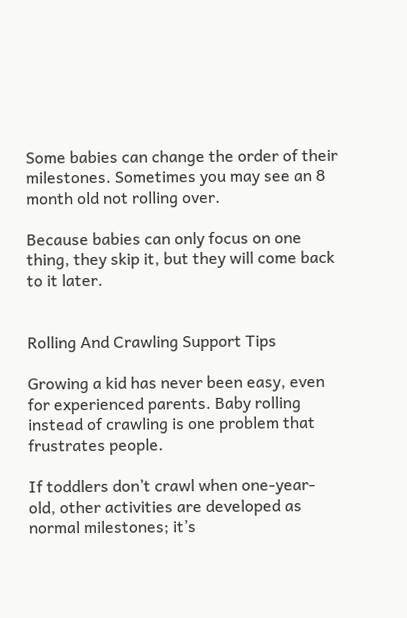Some babies can change the order of their milestones. Sometimes you may see an 8 month old not rolling over.

Because babies can only focus on one thing, they skip it, but they will come back to it later.


Rolling And Crawling Support Tips

Growing a kid has never been easy, even for experienced parents. Baby rolling instead of crawling is one problem that frustrates people.

If toddlers don’t crawl when one-year-old, other activities are developed as normal milestones; it’s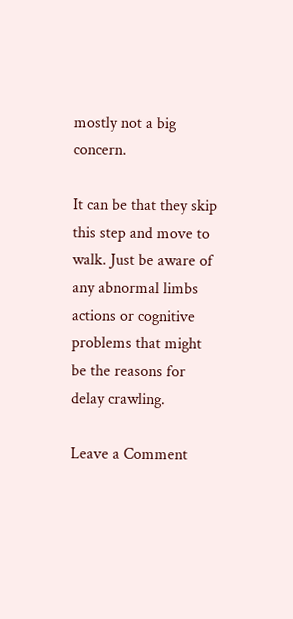mostly not a big concern.

It can be that they skip this step and move to walk. Just be aware of any abnormal limbs actions or cognitive problems that might be the reasons for delay crawling.

Leave a Comment